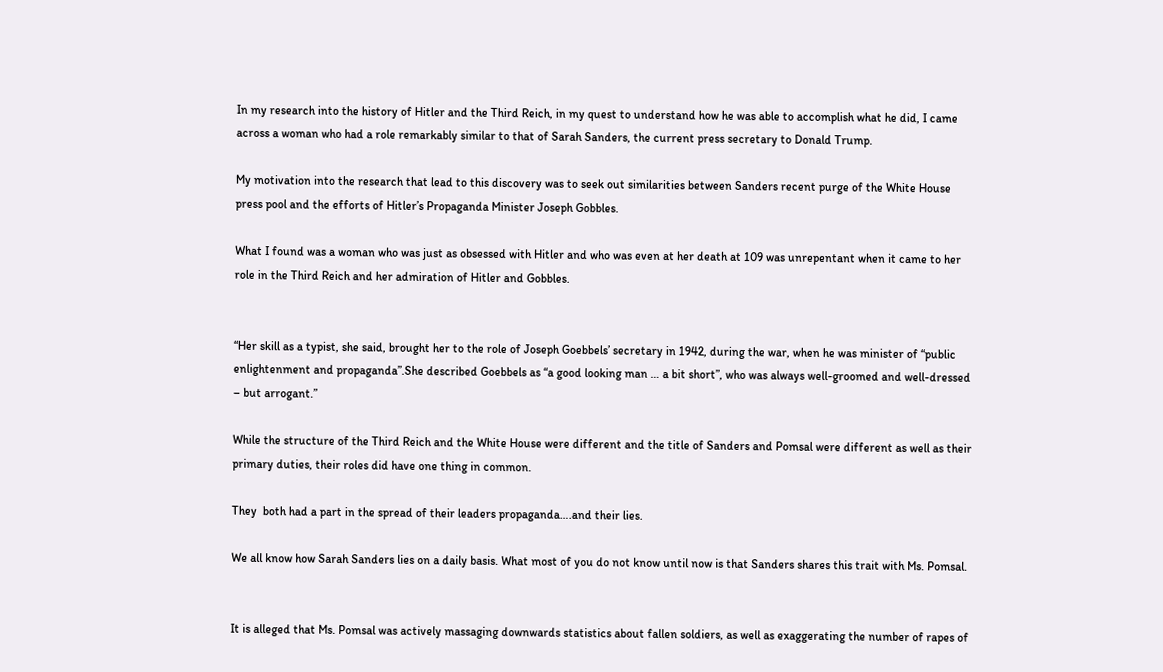In my research into the history of Hitler and the Third Reich, in my quest to understand how he was able to accomplish what he did, I came across a woman who had a role remarkably similar to that of Sarah Sanders, the current press secretary to Donald Trump.

My motivation into the research that lead to this discovery was to seek out similarities between Sanders recent purge of the White House press pool and the efforts of Hitler’s Propaganda Minister Joseph Gobbles.

What I found was a woman who was just as obsessed with Hitler and who was even at her death at 109 was unrepentant when it came to her role in the Third Reich and her admiration of Hitler and Gobbles.


“Her skill as a typist, she said, brought her to the role of Joseph Goebbels’ secretary in 1942, during the war, when he was minister of “public enlightenment and propaganda”.She described Goebbels as “a good looking man … a bit short”, who was always well-groomed and well-dressed – but arrogant.”

While the structure of the Third Reich and the White House were different and the title of Sanders and Pomsal were different as well as their primary duties, their roles did have one thing in common.

They  both had a part in the spread of their leaders propaganda….and their lies.

We all know how Sarah Sanders lies on a daily basis. What most of you do not know until now is that Sanders shares this trait with Ms. Pomsal.


It is alleged that Ms. Pomsal was actively massaging downwards statistics about fallen soldiers, as well as exaggerating the number of rapes of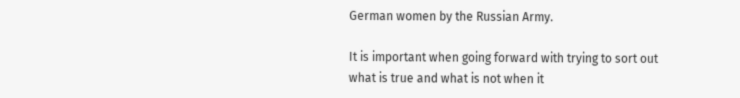German women by the Russian Army.

It is important when going forward with trying to sort out what is true and what is not when it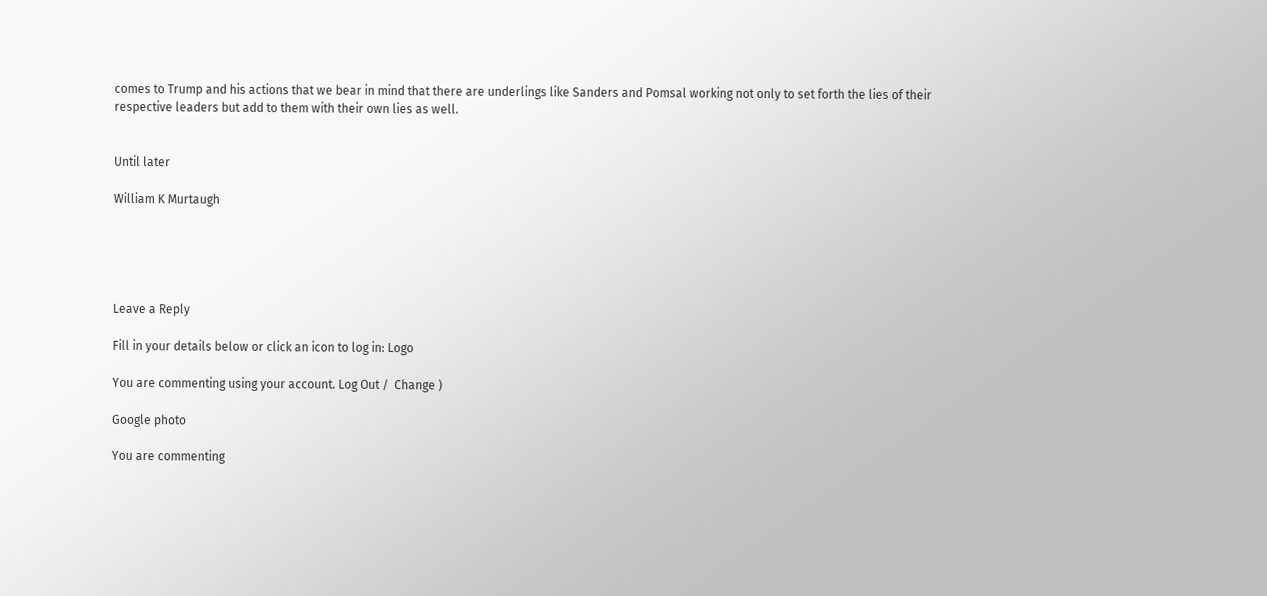comes to Trump and his actions that we bear in mind that there are underlings like Sanders and Pomsal working not only to set forth the lies of their respective leaders but add to them with their own lies as well.


Until later

William K Murtaugh





Leave a Reply

Fill in your details below or click an icon to log in: Logo

You are commenting using your account. Log Out /  Change )

Google photo

You are commenting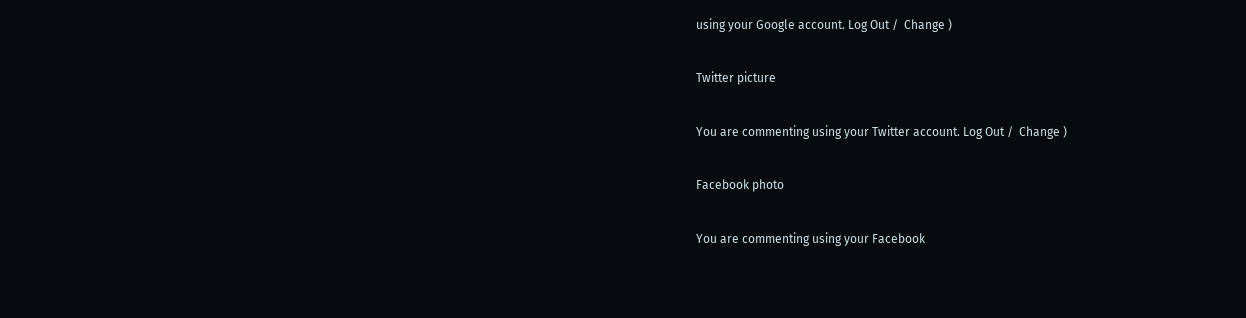using your Google account. Log Out /  Change )

Twitter picture

You are commenting using your Twitter account. Log Out /  Change )

Facebook photo

You are commenting using your Facebook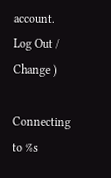account. Log Out /  Change )

Connecting to %s